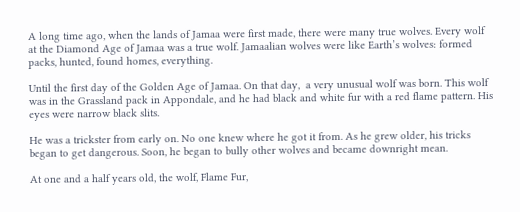A long time ago, when the lands of Jamaa were first made, there were many true wolves. Every wolf at the Diamond Age of Jamaa was a true wolf. Jamaalian wolves were like Earth’s wolves: formed packs, hunted, found homes, everything.

Until the first day of the Golden Age of Jamaa. On that day,  a very unusual wolf was born. This wolf was in the Grassland pack in Appondale, and he had black and white fur with a red flame pattern. His eyes were narrow black slits.

He was a trickster from early on. No one knew where he got it from. As he grew older, his tricks began to get dangerous. Soon, he began to bully other wolves and became downright mean.

At one and a half years old, the wolf, Flame Fur,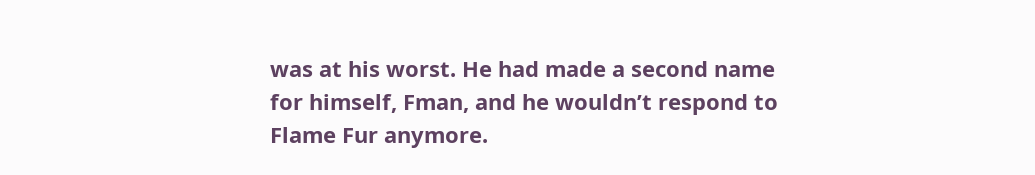was at his worst. He had made a second name for himself, Fman, and he wouldn’t respond to Flame Fur anymore.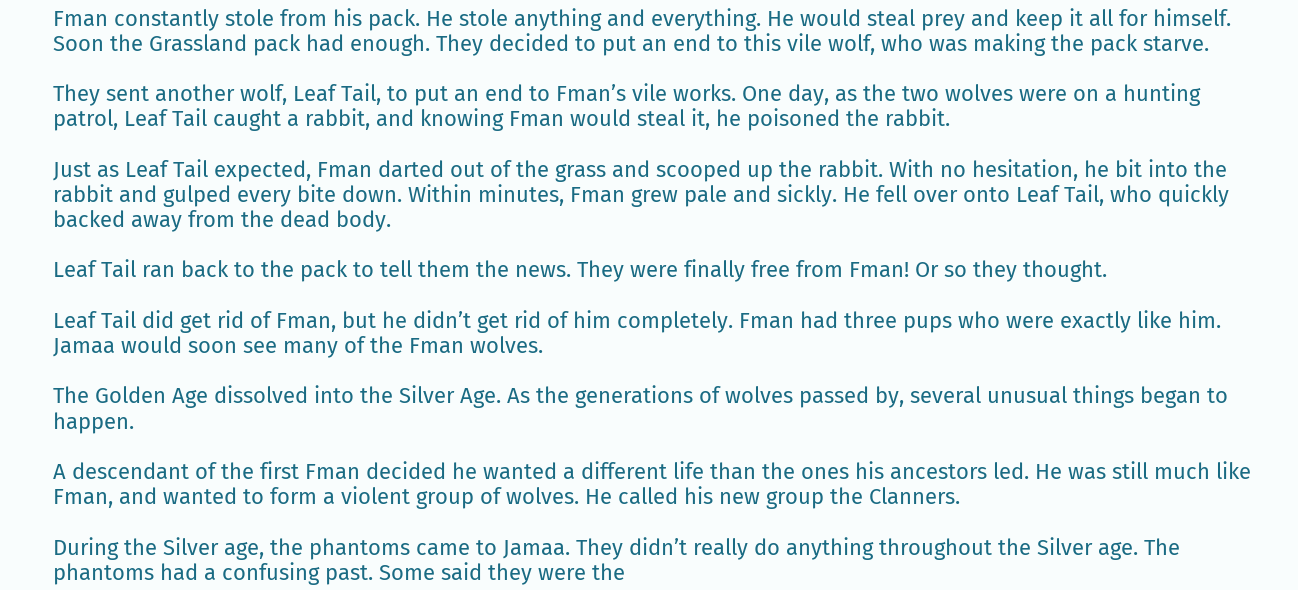Fman constantly stole from his pack. He stole anything and everything. He would steal prey and keep it all for himself. Soon the Grassland pack had enough. They decided to put an end to this vile wolf, who was making the pack starve.

They sent another wolf, Leaf Tail, to put an end to Fman’s vile works. One day, as the two wolves were on a hunting patrol, Leaf Tail caught a rabbit, and knowing Fman would steal it, he poisoned the rabbit.

Just as Leaf Tail expected, Fman darted out of the grass and scooped up the rabbit. With no hesitation, he bit into the rabbit and gulped every bite down. Within minutes, Fman grew pale and sickly. He fell over onto Leaf Tail, who quickly backed away from the dead body.

Leaf Tail ran back to the pack to tell them the news. They were finally free from Fman! Or so they thought.

Leaf Tail did get rid of Fman, but he didn’t get rid of him completely. Fman had three pups who were exactly like him. Jamaa would soon see many of the Fman wolves.

The Golden Age dissolved into the Silver Age. As the generations of wolves passed by, several unusual things began to happen.

A descendant of the first Fman decided he wanted a different life than the ones his ancestors led. He was still much like Fman, and wanted to form a violent group of wolves. He called his new group the Clanners.

During the Silver age, the phantoms came to Jamaa. They didn’t really do anything throughout the Silver age. The phantoms had a confusing past. Some said they were the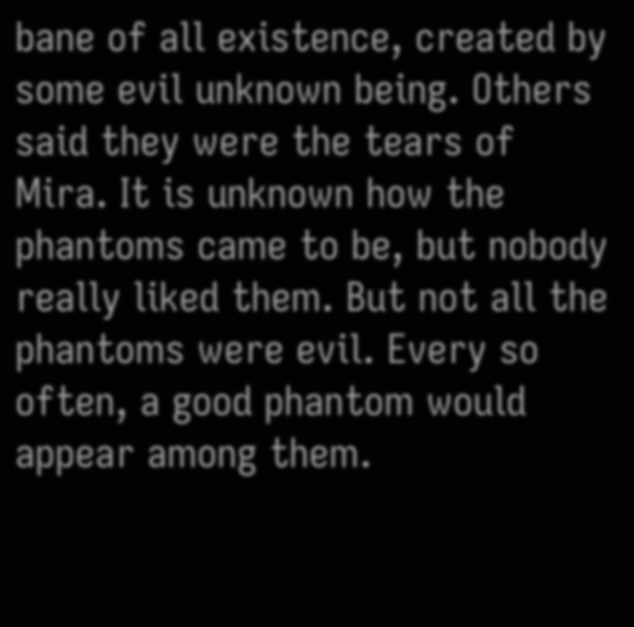bane of all existence, created by some evil unknown being. Others said they were the tears of Mira. It is unknown how the phantoms came to be, but nobody really liked them. But not all the phantoms were evil. Every so often, a good phantom would appear among them.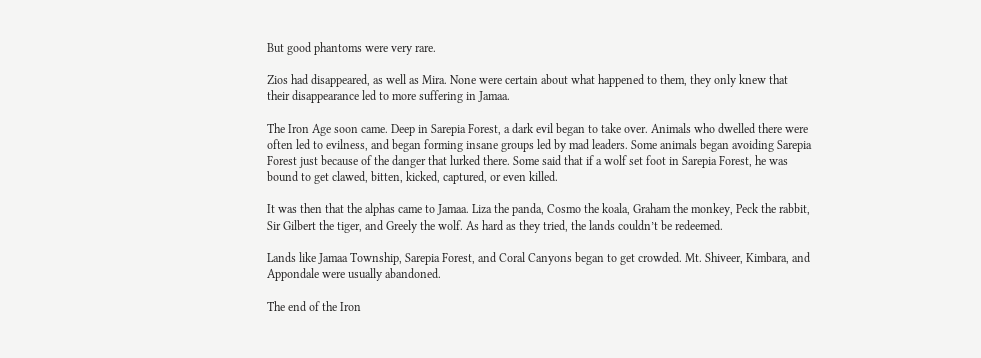But good phantoms were very rare.

Zios had disappeared, as well as Mira. None were certain about what happened to them, they only knew that their disappearance led to more suffering in Jamaa.

The Iron Age soon came. Deep in Sarepia Forest, a dark evil began to take over. Animals who dwelled there were often led to evilness, and began forming insane groups led by mad leaders. Some animals began avoiding Sarepia Forest just because of the danger that lurked there. Some said that if a wolf set foot in Sarepia Forest, he was bound to get clawed, bitten, kicked, captured, or even killed.

It was then that the alphas came to Jamaa. Liza the panda, Cosmo the koala, Graham the monkey, Peck the rabbit, Sir Gilbert the tiger, and Greely the wolf. As hard as they tried, the lands couldn’t be redeemed.

Lands like Jamaa Township, Sarepia Forest, and Coral Canyons began to get crowded. Mt. Shiveer, Kimbara, and Appondale were usually abandoned.

The end of the Iron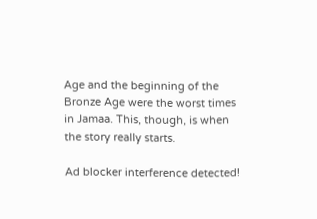Age and the beginning of the Bronze Age were the worst times in Jamaa. This, though, is when the story really starts.

Ad blocker interference detected!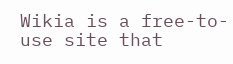Wikia is a free-to-use site that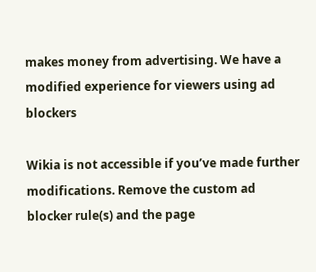makes money from advertising. We have a modified experience for viewers using ad blockers

Wikia is not accessible if you’ve made further modifications. Remove the custom ad blocker rule(s) and the page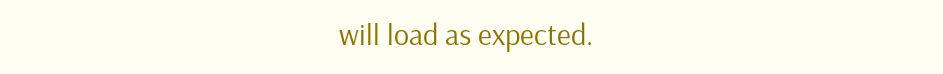will load as expected.